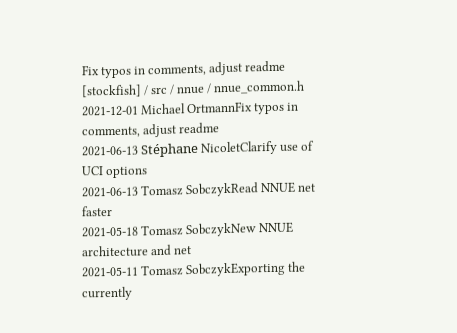Fix typos in comments, adjust readme
[stockfish] / src / nnue / nnue_common.h
2021-12-01 Michael OrtmannFix typos in comments, adjust readme
2021-06-13 Stéphane NicoletClarify use of UCI options
2021-06-13 Tomasz SobczykRead NNUE net faster
2021-05-18 Tomasz SobczykNew NNUE architecture and net
2021-05-11 Tomasz SobczykExporting the currently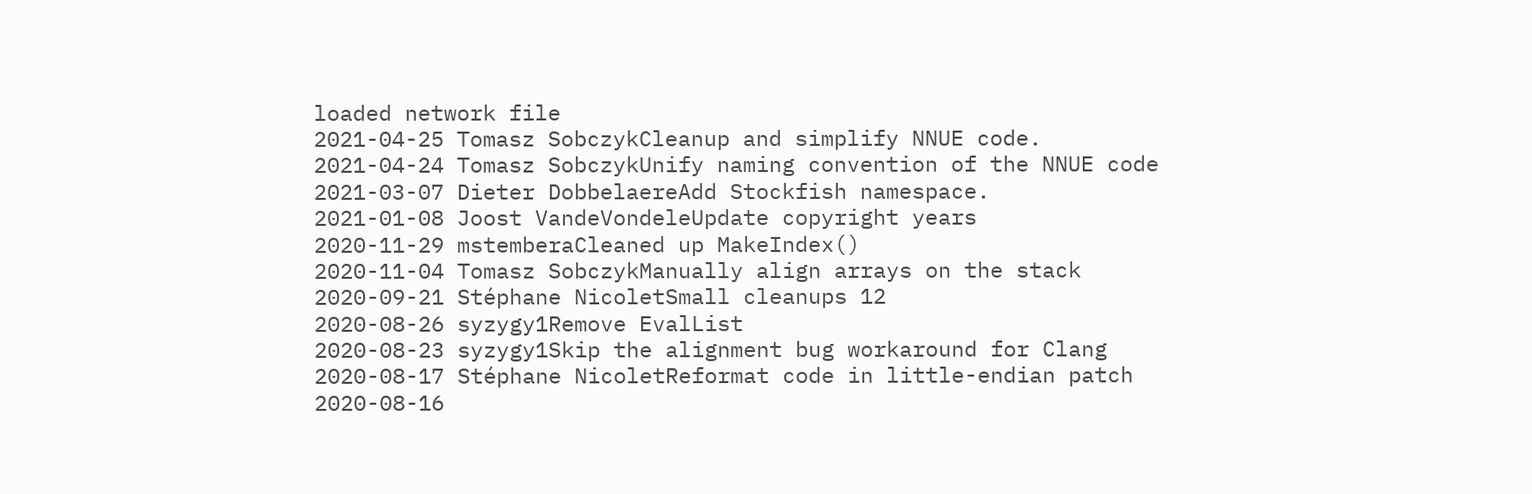loaded network file
2021-04-25 Tomasz SobczykCleanup and simplify NNUE code.
2021-04-24 Tomasz SobczykUnify naming convention of the NNUE code
2021-03-07 Dieter DobbelaereAdd Stockfish namespace.
2021-01-08 Joost VandeVondeleUpdate copyright years
2020-11-29 mstemberaCleaned up MakeIndex()
2020-11-04 Tomasz SobczykManually align arrays on the stack
2020-09-21 Stéphane NicoletSmall cleanups 12
2020-08-26 syzygy1Remove EvalList
2020-08-23 syzygy1Skip the alignment bug workaround for Clang
2020-08-17 Stéphane NicoletReformat code in little-endian patch
2020-08-16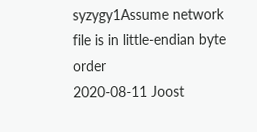syzygy1Assume network file is in little-endian byte order
2020-08-11 Joost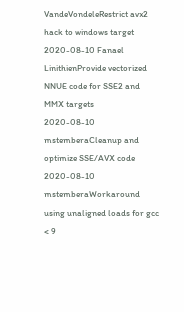VandeVondeleRestrict avx2 hack to windows target
2020-08-10 Fanael LinithienProvide vectorized NNUE code for SSE2 and MMX targets
2020-08-10 mstemberaCleanup and optimize SSE/AVX code
2020-08-10 mstemberaWorkaround using unaligned loads for gcc < 9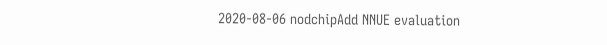2020-08-06 nodchipAdd NNUE evaluation